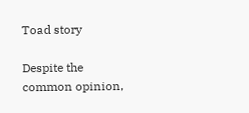Toad story

Despite the common opinion,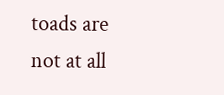toads are not at all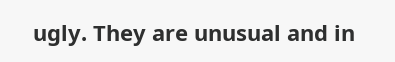ugly. They are unusual and in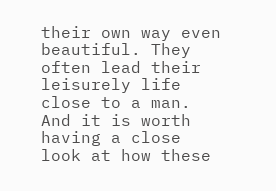their own way even beautiful. They often lead their leisurely life close to a man. And it is worth having a close look at how these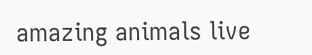amazing animals live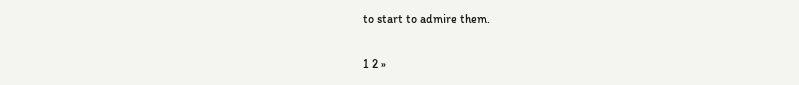to start to admire them.

1 2 »